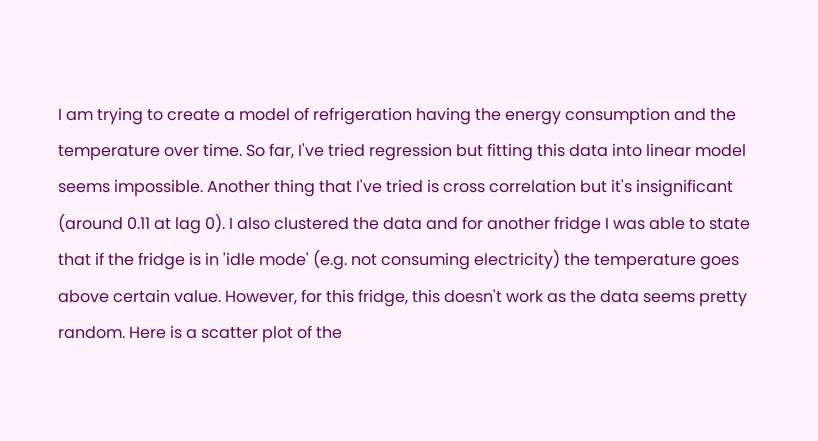I am trying to create a model of refrigeration having the energy consumption and the temperature over time. So far, I've tried regression but fitting this data into linear model seems impossible. Another thing that I've tried is cross correlation but it's insignificant (around 0.11 at lag 0). I also clustered the data and for another fridge I was able to state that if the fridge is in 'idle mode' (e.g. not consuming electricity) the temperature goes above certain value. However, for this fridge, this doesn't work as the data seems pretty random. Here is a scatter plot of the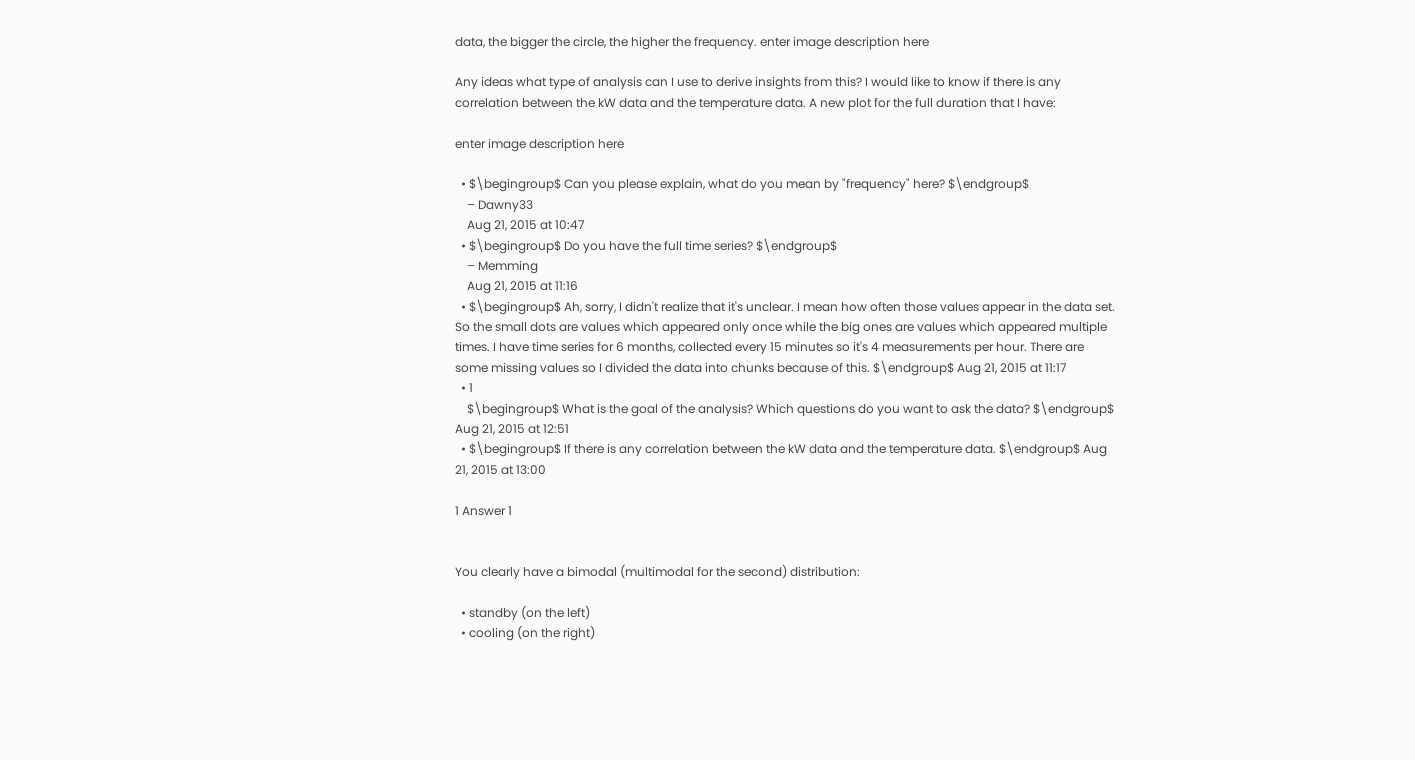data, the bigger the circle, the higher the frequency. enter image description here

Any ideas what type of analysis can I use to derive insights from this? I would like to know if there is any correlation between the kW data and the temperature data. A new plot for the full duration that I have:

enter image description here

  • $\begingroup$ Can you please explain, what do you mean by "frequency" here? $\endgroup$
    – Dawny33
    Aug 21, 2015 at 10:47
  • $\begingroup$ Do you have the full time series? $\endgroup$
    – Memming
    Aug 21, 2015 at 11:16
  • $\begingroup$ Ah, sorry, I didn't realize that it's unclear. I mean how often those values appear in the data set. So the small dots are values which appeared only once while the big ones are values which appeared multiple times. I have time series for 6 months, collected every 15 minutes so it's 4 measurements per hour. There are some missing values so I divided the data into chunks because of this. $\endgroup$ Aug 21, 2015 at 11:17
  • 1
    $\begingroup$ What is the goal of the analysis? Which questions do you want to ask the data? $\endgroup$ Aug 21, 2015 at 12:51
  • $\begingroup$ If there is any correlation between the kW data and the temperature data. $\endgroup$ Aug 21, 2015 at 13:00

1 Answer 1


You clearly have a bimodal (multimodal for the second) distribution:

  • standby (on the left)
  • cooling (on the right)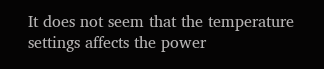It does not seem that the temperature settings affects the power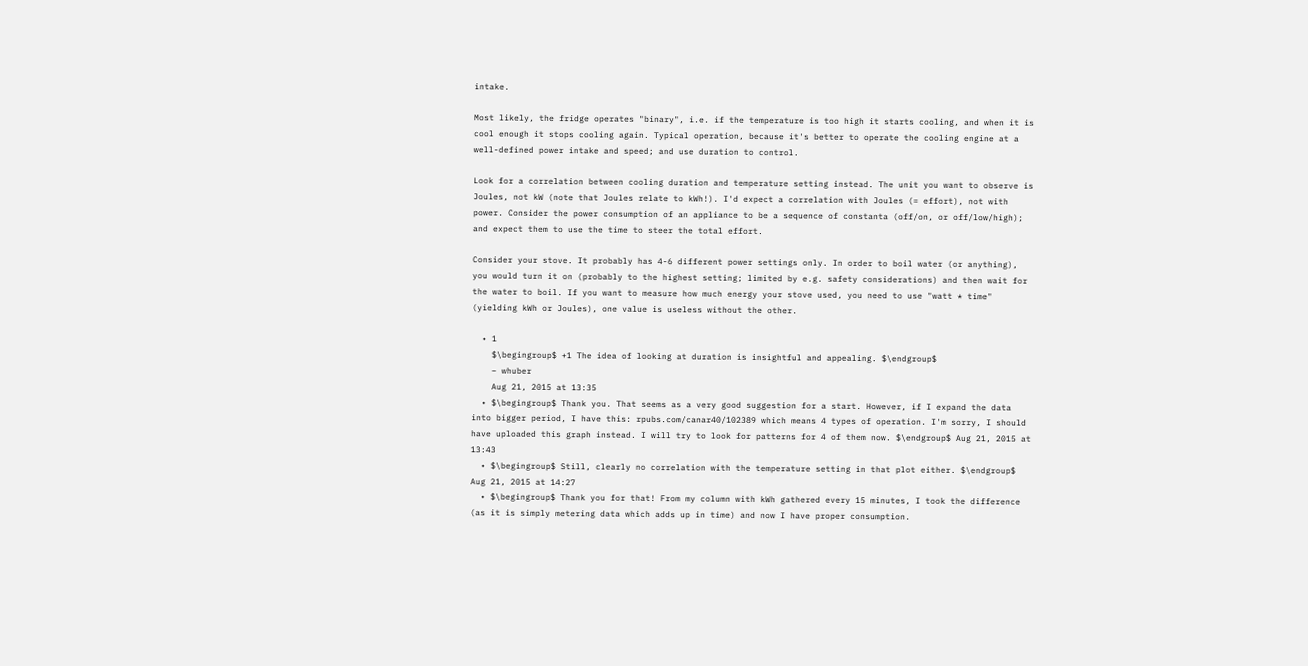intake.

Most likely, the fridge operates "binary", i.e. if the temperature is too high it starts cooling, and when it is cool enough it stops cooling again. Typical operation, because it's better to operate the cooling engine at a well-defined power intake and speed; and use duration to control.

Look for a correlation between cooling duration and temperature setting instead. The unit you want to observe is Joules, not kW (note that Joules relate to kWh!). I'd expect a correlation with Joules (= effort), not with power. Consider the power consumption of an appliance to be a sequence of constanta (off/on, or off/low/high); and expect them to use the time to steer the total effort.

Consider your stove. It probably has 4-6 different power settings only. In order to boil water (or anything), you would turn it on (probably to the highest setting; limited by e.g. safety considerations) and then wait for the water to boil. If you want to measure how much energy your stove used, you need to use "watt * time" (yielding kWh or Joules), one value is useless without the other.

  • 1
    $\begingroup$ +1 The idea of looking at duration is insightful and appealing. $\endgroup$
    – whuber
    Aug 21, 2015 at 13:35
  • $\begingroup$ Thank you. That seems as a very good suggestion for a start. However, if I expand the data into bigger period, I have this: rpubs.com/canar40/102389 which means 4 types of operation. I'm sorry, I should have uploaded this graph instead. I will try to look for patterns for 4 of them now. $\endgroup$ Aug 21, 2015 at 13:43
  • $\begingroup$ Still, clearly no correlation with the temperature setting in that plot either. $\endgroup$ Aug 21, 2015 at 14:27
  • $\begingroup$ Thank you for that! From my column with kWh gathered every 15 minutes, I took the difference (as it is simply metering data which adds up in time) and now I have proper consumption.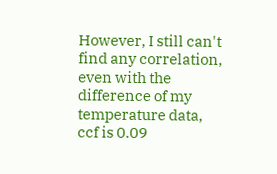However, I still can't find any correlation, even with the difference of my temperature data, ccf is 0.09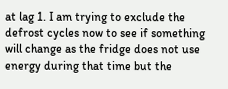at lag 1. I am trying to exclude the defrost cycles now to see if something will change as the fridge does not use energy during that time but the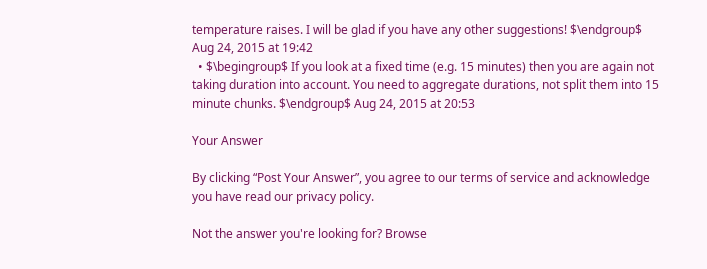temperature raises. I will be glad if you have any other suggestions! $\endgroup$ Aug 24, 2015 at 19:42
  • $\begingroup$ If you look at a fixed time (e.g. 15 minutes) then you are again not taking duration into account. You need to aggregate durations, not split them into 15 minute chunks. $\endgroup$ Aug 24, 2015 at 20:53

Your Answer

By clicking “Post Your Answer”, you agree to our terms of service and acknowledge you have read our privacy policy.

Not the answer you're looking for? Browse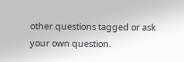other questions tagged or ask your own question.